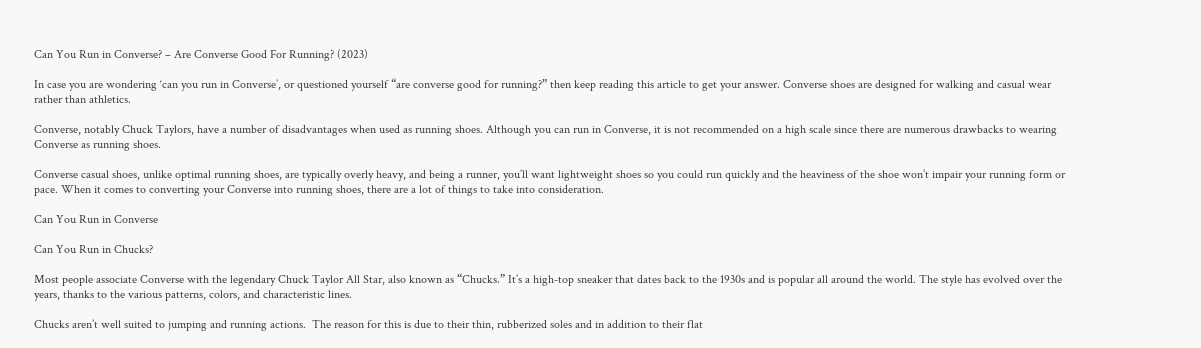Can You Run in Converse? – Are Converse Good For Running? (2023)

In case you are wondering ‘can you run in Converse’, or questioned yourself “are converse good for running?” then keep reading this article to get your answer. Converse shoes are designed for walking and casual wear rather than athletics.

Converse, notably Chuck Taylors, have a number of disadvantages when used as running shoes. Although you can run in Converse, it is not recommended on a high scale since there are numerous drawbacks to wearing Converse as running shoes.

Converse casual shoes, unlike optimal running shoes, are typically overly heavy, and being a runner, you’ll want lightweight shoes so you could run quickly and the heaviness of the shoe won’t impair your running form or pace. When it comes to converting your Converse into running shoes, there are a lot of things to take into consideration.

Can You Run in Converse

Can You Run in Chucks?

Most people associate Converse with the legendary Chuck Taylor All Star, also known as “Chucks.” It’s a high-top sneaker that dates back to the 1930s and is popular all around the world. The style has evolved over the years, thanks to the various patterns, colors, and characteristic lines.

Chucks aren’t well suited to jumping and running actions.  The reason for this is due to their thin, rubberized soles and in addition to their flat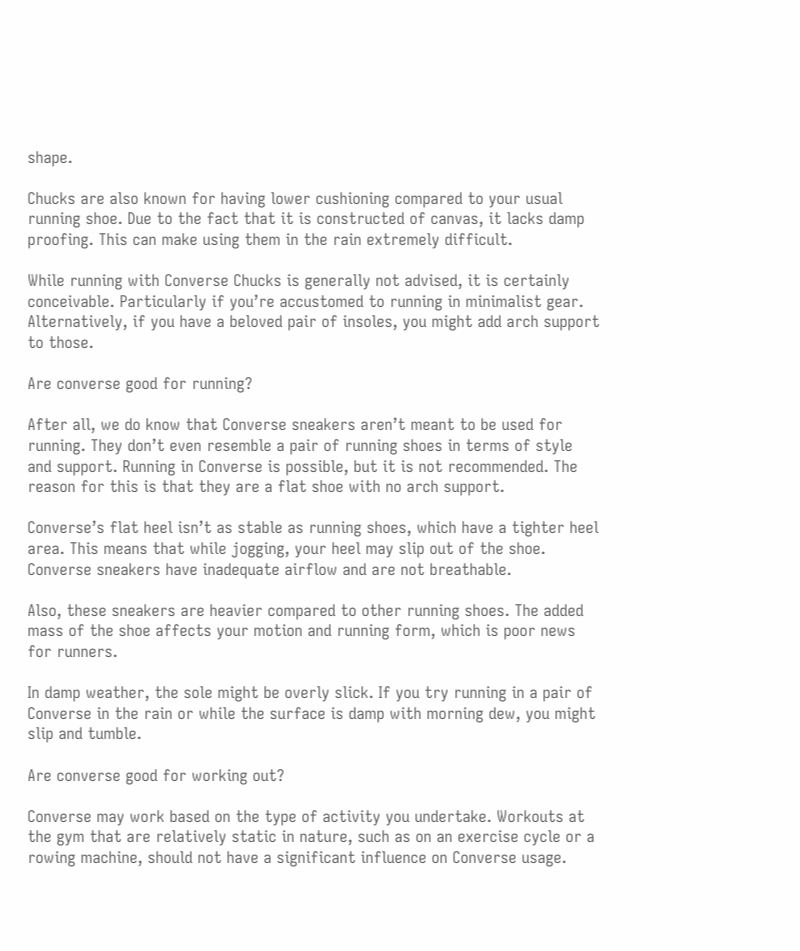shape.

Chucks are also known for having lower cushioning compared to your usual running shoe. Due to the fact that it is constructed of canvas, it lacks damp proofing. This can make using them in the rain extremely difficult.

While running with Converse Chucks is generally not advised, it is certainly conceivable. Particularly if you’re accustomed to running in minimalist gear. Alternatively, if you have a beloved pair of insoles, you might add arch support to those.

Are converse good for running?

After all, we do know that Converse sneakers aren’t meant to be used for running. They don’t even resemble a pair of running shoes in terms of style and support. Running in Converse is possible, but it is not recommended. The reason for this is that they are a flat shoe with no arch support.

Converse’s flat heel isn’t as stable as running shoes, which have a tighter heel area. This means that while jogging, your heel may slip out of the shoe. Converse sneakers have inadequate airflow and are not breathable.

Also, these sneakers are heavier compared to other running shoes. The added mass of the shoe affects your motion and running form, which is poor news for runners.

In damp weather, the sole might be overly slick. If you try running in a pair of Converse in the rain or while the surface is damp with morning dew, you might slip and tumble.

Are converse good for working out?

Converse may work based on the type of activity you undertake. Workouts at the gym that are relatively static in nature, such as on an exercise cycle or a rowing machine, should not have a significant influence on Converse usage.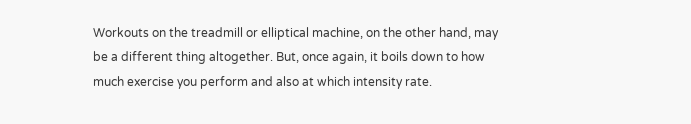Workouts on the treadmill or elliptical machine, on the other hand, may be a different thing altogether. But, once again, it boils down to how much exercise you perform and also at which intensity rate.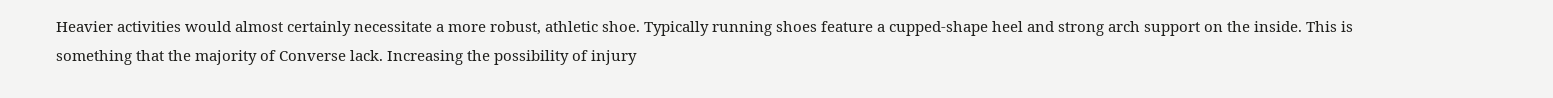Heavier activities would almost certainly necessitate a more robust, athletic shoe. Typically running shoes feature a cupped-shape heel and strong arch support on the inside. This is something that the majority of Converse lack. Increasing the possibility of injury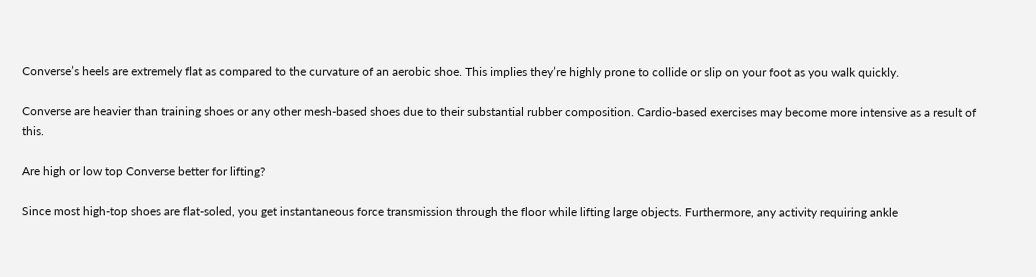Converse’s heels are extremely flat as compared to the curvature of an aerobic shoe. This implies they’re highly prone to collide or slip on your foot as you walk quickly.

Converse are heavier than training shoes or any other mesh-based shoes due to their substantial rubber composition. Cardio-based exercises may become more intensive as a result of this.

Are high or low top Converse better for lifting?

Since most high-top shoes are flat-soled, you get instantaneous force transmission through the floor while lifting large objects. Furthermore, any activity requiring ankle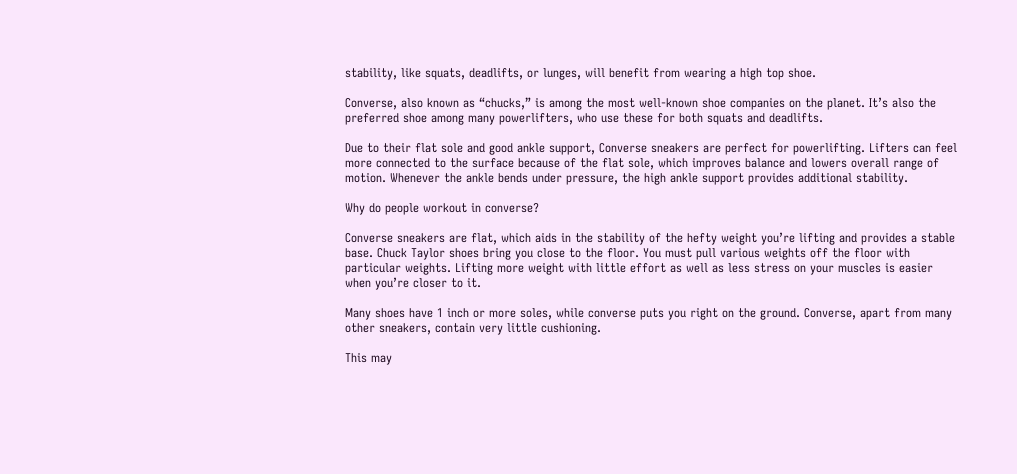stability, like squats, deadlifts, or lunges, will benefit from wearing a high top shoe.

Converse, also known as “chucks,” is among the most well-known shoe companies on the planet. It’s also the preferred shoe among many powerlifters, who use these for both squats and deadlifts.

Due to their flat sole and good ankle support, Converse sneakers are perfect for powerlifting. Lifters can feel more connected to the surface because of the flat sole, which improves balance and lowers overall range of motion. Whenever the ankle bends under pressure, the high ankle support provides additional stability.

Why do people workout in converse?

Converse sneakers are flat, which aids in the stability of the hefty weight you’re lifting and provides a stable base. Chuck Taylor shoes bring you close to the floor. You must pull various weights off the floor with particular weights. Lifting more weight with little effort as well as less stress on your muscles is easier when you’re closer to it.

Many shoes have 1 inch or more soles, while converse puts you right on the ground. Converse, apart from many other sneakers, contain very little cushioning.

This may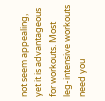not seem appealing, yet it is advantageous for workouts. Most leg-intensive workouts need you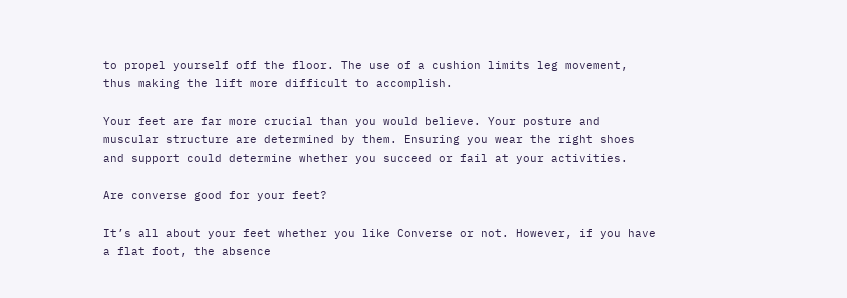to propel yourself off the floor. The use of a cushion limits leg movement, thus making the lift more difficult to accomplish.

Your feet are far more crucial than you would believe. Your posture and muscular structure are determined by them. Ensuring you wear the right shoes and support could determine whether you succeed or fail at your activities.

Are converse good for your feet?

It’s all about your feet whether you like Converse or not. However, if you have a flat foot, the absence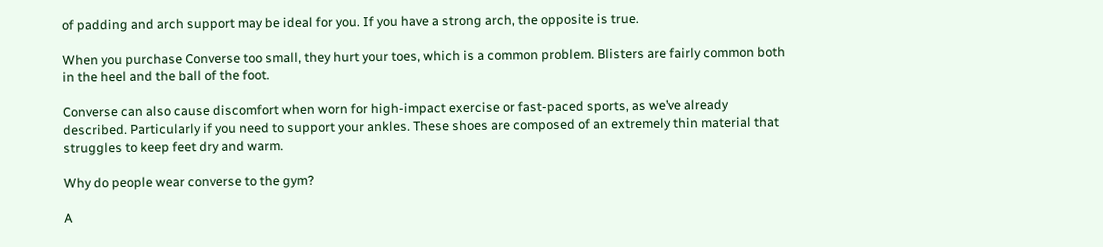of padding and arch support may be ideal for you. If you have a strong arch, the opposite is true.

When you purchase Converse too small, they hurt your toes, which is a common problem. Blisters are fairly common both in the heel and the ball of the foot.

Converse can also cause discomfort when worn for high-impact exercise or fast-paced sports, as we’ve already described. Particularly if you need to support your ankles. These shoes are composed of an extremely thin material that struggles to keep feet dry and warm.

Why do people wear converse to the gym?

A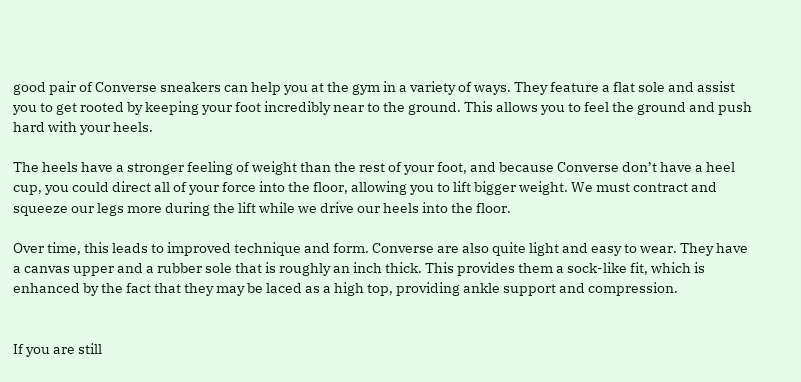good pair of Converse sneakers can help you at the gym in a variety of ways. They feature a flat sole and assist you to get rooted by keeping your foot incredibly near to the ground. This allows you to feel the ground and push hard with your heels.

The heels have a stronger feeling of weight than the rest of your foot, and because Converse don’t have a heel cup, you could direct all of your force into the floor, allowing you to lift bigger weight. We must contract and squeeze our legs more during the lift while we drive our heels into the floor.

Over time, this leads to improved technique and form. Converse are also quite light and easy to wear. They have a canvas upper and a rubber sole that is roughly an inch thick. This provides them a sock-like fit, which is enhanced by the fact that they may be laced as a high top, providing ankle support and compression.


If you are still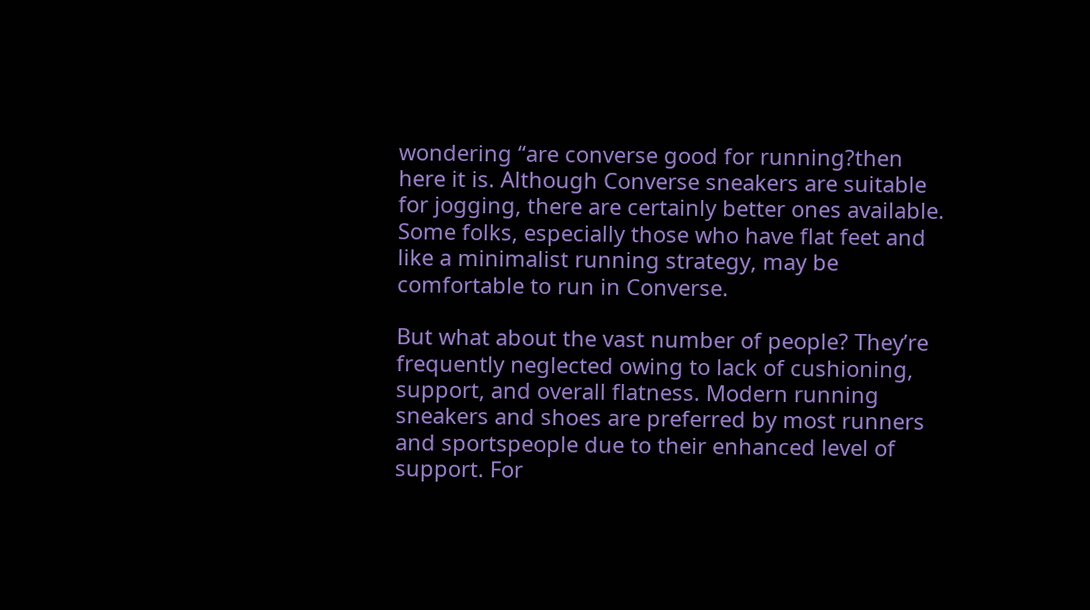wondering “are converse good for running?then here it is. Although Converse sneakers are suitable for jogging, there are certainly better ones available. Some folks, especially those who have flat feet and like a minimalist running strategy, may be comfortable to run in Converse.

But what about the vast number of people? They’re frequently neglected owing to lack of cushioning, support, and overall flatness. Modern running sneakers and shoes are preferred by most runners and sportspeople due to their enhanced level of support. For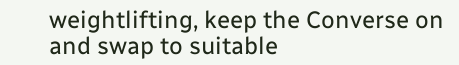weightlifting, keep the Converse on and swap to suitable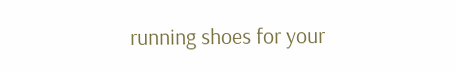running shoes for your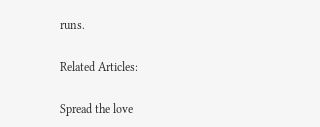runs.

Related Articles:

Spread the love